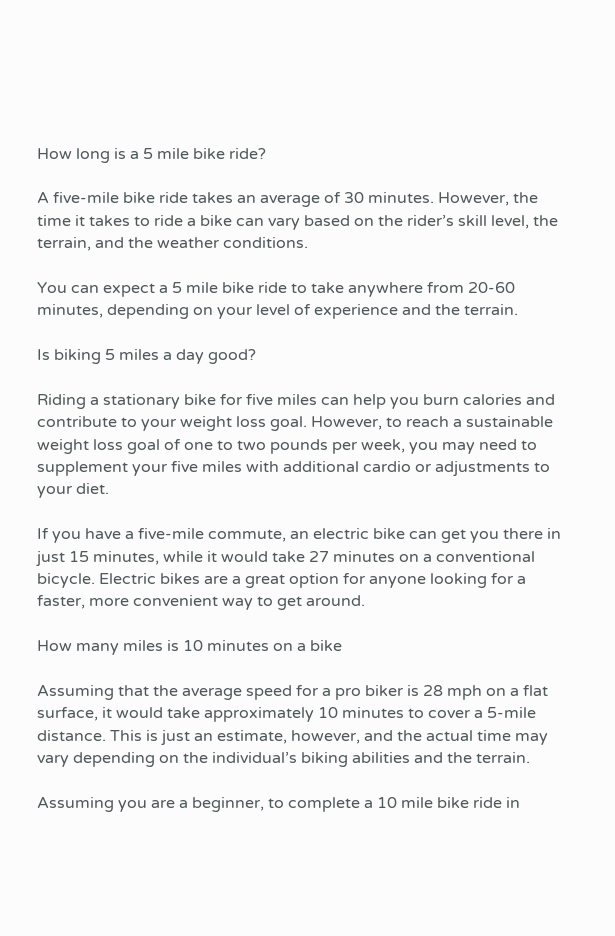How long is a 5 mile bike ride?

A five-mile bike ride takes an average of 30 minutes. However, the time it takes to ride a bike can vary based on the rider’s skill level, the terrain, and the weather conditions.

You can expect a 5 mile bike ride to take anywhere from 20-60 minutes, depending on your level of experience and the terrain.

Is biking 5 miles a day good?

Riding a stationary bike for five miles can help you burn calories and contribute to your weight loss goal. However, to reach a sustainable weight loss goal of one to two pounds per week, you may need to supplement your five miles with additional cardio or adjustments to your diet.

If you have a five-mile commute, an electric bike can get you there in just 15 minutes, while it would take 27 minutes on a conventional bicycle. Electric bikes are a great option for anyone looking for a faster, more convenient way to get around.

How many miles is 10 minutes on a bike

Assuming that the average speed for a pro biker is 28 mph on a flat surface, it would take approximately 10 minutes to cover a 5-mile distance. This is just an estimate, however, and the actual time may vary depending on the individual’s biking abilities and the terrain.

Assuming you are a beginner, to complete a 10 mile bike ride in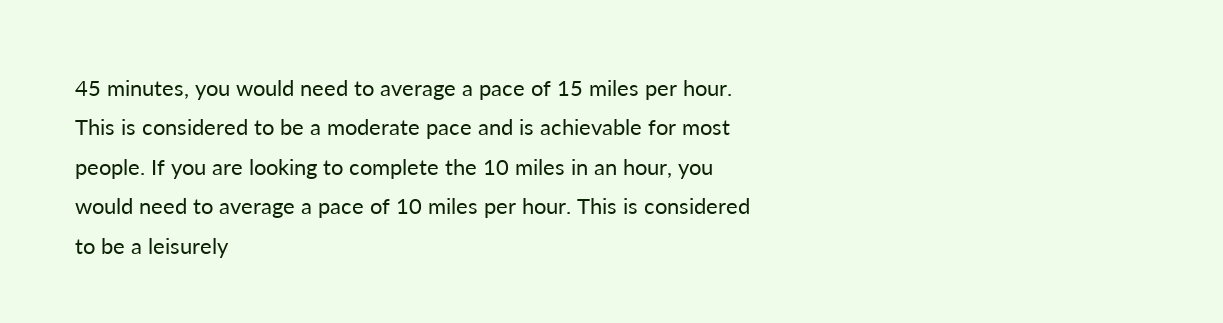45 minutes, you would need to average a pace of 15 miles per hour. This is considered to be a moderate pace and is achievable for most people. If you are looking to complete the 10 miles in an hour, you would need to average a pace of 10 miles per hour. This is considered to be a leisurely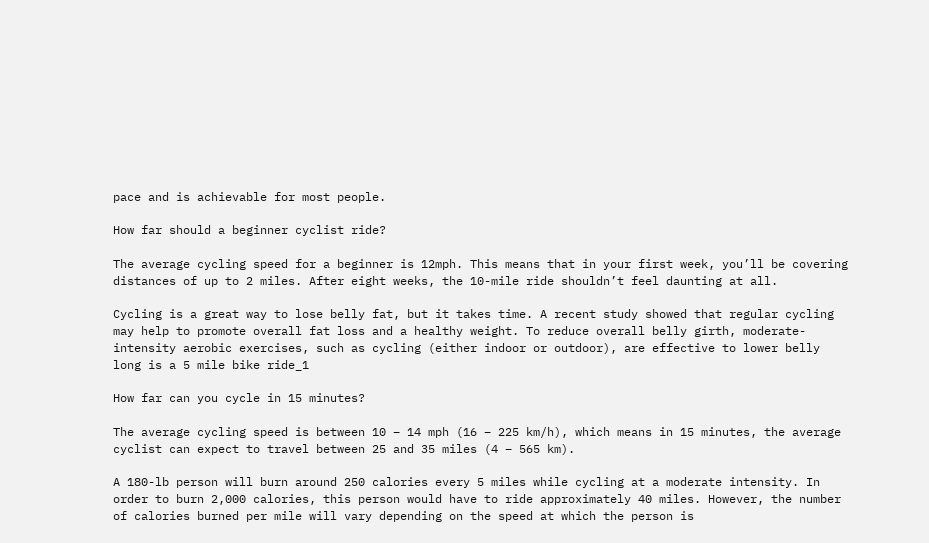pace and is achievable for most people.

How far should a beginner cyclist ride?

The average cycling speed for a beginner is 12mph. This means that in your first week, you’ll be covering distances of up to 2 miles. After eight weeks, the 10-mile ride shouldn’t feel daunting at all.

Cycling is a great way to lose belly fat, but it takes time. A recent study showed that regular cycling may help to promote overall fat loss and a healthy weight. To reduce overall belly girth, moderate-intensity aerobic exercises, such as cycling (either indoor or outdoor), are effective to lower belly long is a 5 mile bike ride_1

How far can you cycle in 15 minutes?

The average cycling speed is between 10 – 14 mph (16 – 225 km/h), which means in 15 minutes, the average cyclist can expect to travel between 25 and 35 miles (4 – 565 km).

A 180-lb person will burn around 250 calories every 5 miles while cycling at a moderate intensity. In order to burn 2,000 calories, this person would have to ride approximately 40 miles. However, the number of calories burned per mile will vary depending on the speed at which the person is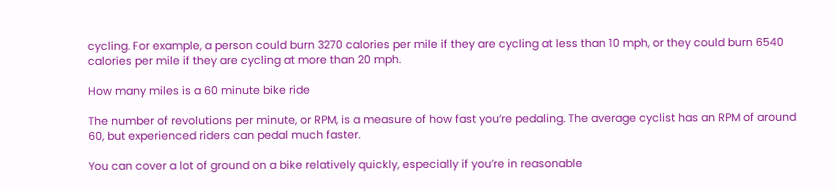cycling. For example, a person could burn 3270 calories per mile if they are cycling at less than 10 mph, or they could burn 6540 calories per mile if they are cycling at more than 20 mph.

How many miles is a 60 minute bike ride

The number of revolutions per minute, or RPM, is a measure of how fast you’re pedaling. The average cyclist has an RPM of around 60, but experienced riders can pedal much faster.

You can cover a lot of ground on a bike relatively quickly, especially if you’re in reasonable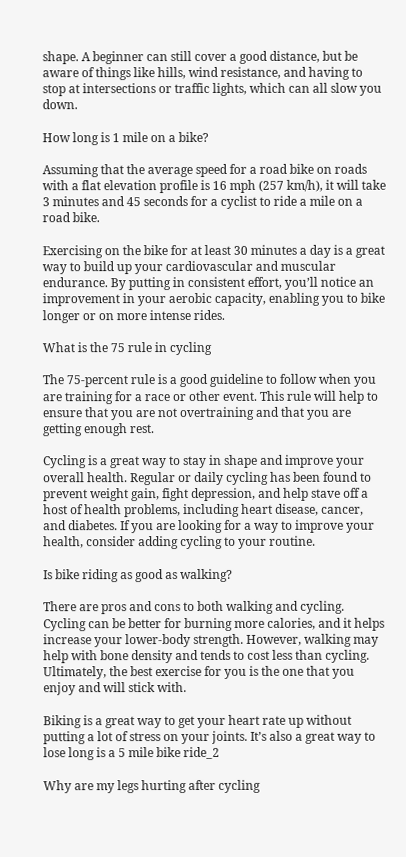shape. A beginner can still cover a good distance, but be aware of things like hills, wind resistance, and having to stop at intersections or traffic lights, which can all slow you down.

How long is 1 mile on a bike?

Assuming that the average speed for a road bike on roads with a flat elevation profile is 16 mph (257 km/h), it will take 3 minutes and 45 seconds for a cyclist to ride a mile on a road bike.

Exercising on the bike for at least 30 minutes a day is a great way to build up your cardiovascular and muscular endurance. By putting in consistent effort, you’ll notice an improvement in your aerobic capacity, enabling you to bike longer or on more intense rides.

What is the 75 rule in cycling

The 75-percent rule is a good guideline to follow when you are training for a race or other event. This rule will help to ensure that you are not overtraining and that you are getting enough rest.

Cycling is a great way to stay in shape and improve your overall health. Regular or daily cycling has been found to prevent weight gain, fight depression, and help stave off a host of health problems, including heart disease, cancer, and diabetes. If you are looking for a way to improve your health, consider adding cycling to your routine.

Is bike riding as good as walking?

There are pros and cons to both walking and cycling. Cycling can be better for burning more calories, and it helps increase your lower-body strength. However, walking may help with bone density and tends to cost less than cycling. Ultimately, the best exercise for you is the one that you enjoy and will stick with.

Biking is a great way to get your heart rate up without putting a lot of stress on your joints. It’s also a great way to lose long is a 5 mile bike ride_2

Why are my legs hurting after cycling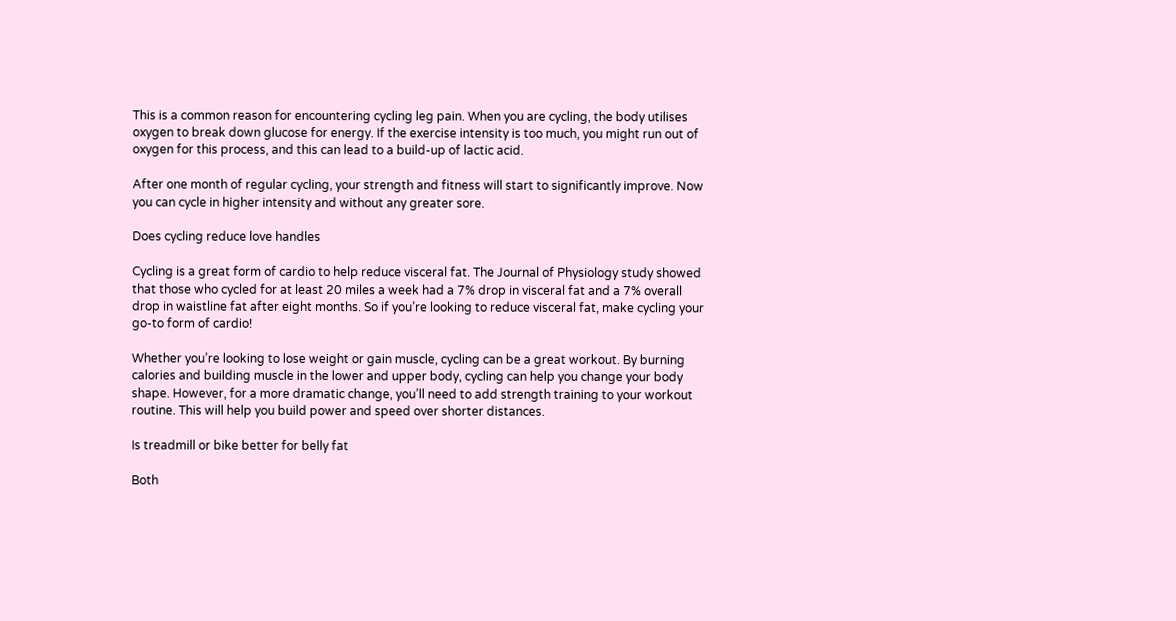This is a common reason for encountering cycling leg pain. When you are cycling, the body utilises oxygen to break down glucose for energy. If the exercise intensity is too much, you might run out of oxygen for this process, and this can lead to a build-up of lactic acid.

After one month of regular cycling, your strength and fitness will start to significantly improve. Now you can cycle in higher intensity and without any greater sore.

Does cycling reduce love handles

Cycling is a great form of cardio to help reduce visceral fat. The Journal of Physiology study showed that those who cycled for at least 20 miles a week had a 7% drop in visceral fat and a 7% overall drop in waistline fat after eight months. So if you’re looking to reduce visceral fat, make cycling your go-to form of cardio!

Whether you’re looking to lose weight or gain muscle, cycling can be a great workout. By burning calories and building muscle in the lower and upper body, cycling can help you change your body shape. However, for a more dramatic change, you’ll need to add strength training to your workout routine. This will help you build power and speed over shorter distances.

Is treadmill or bike better for belly fat

Both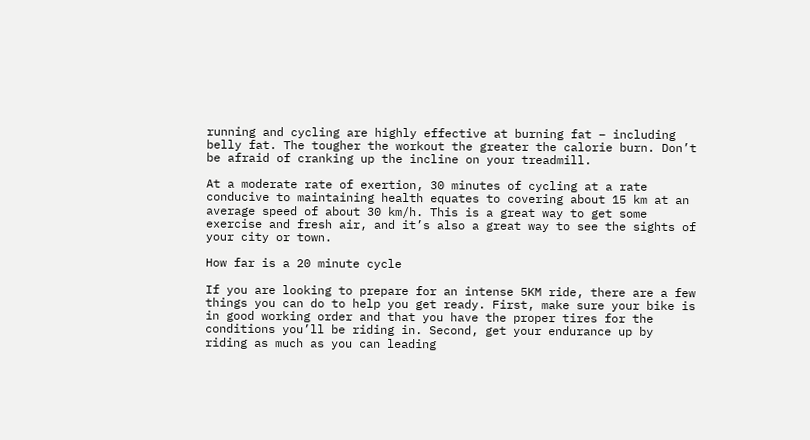running and cycling are highly effective at burning fat – including belly fat. The tougher the workout the greater the calorie burn. Don’t be afraid of cranking up the incline on your treadmill.

At a moderate rate of exertion, 30 minutes of cycling at a rate conducive to maintaining health equates to covering about 15 km at an average speed of about 30 km/h. This is a great way to get some exercise and fresh air, and it’s also a great way to see the sights of your city or town.

How far is a 20 minute cycle

If you are looking to prepare for an intense 5KM ride, there are a few things you can do to help you get ready. First, make sure your bike is in good working order and that you have the proper tires for the conditions you’ll be riding in. Second, get your endurance up by riding as much as you can leading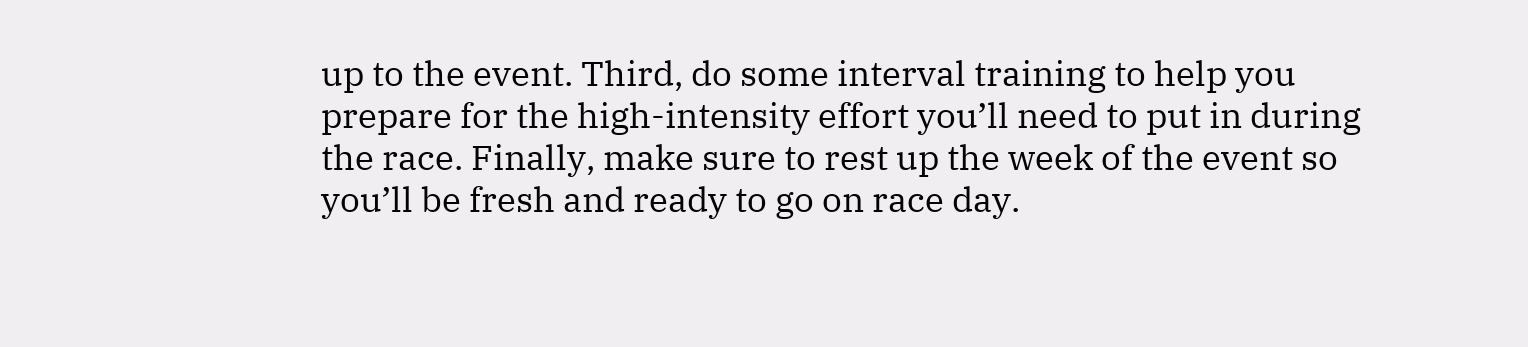up to the event. Third, do some interval training to help you prepare for the high-intensity effort you’ll need to put in during the race. Finally, make sure to rest up the week of the event so you’ll be fresh and ready to go on race day.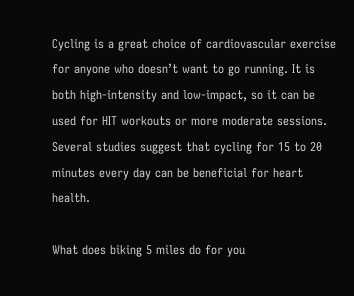Cycling is a great choice of cardiovascular exercise for anyone who doesn’t want to go running. It is both high-intensity and low-impact, so it can be used for HIT workouts or more moderate sessions. Several studies suggest that cycling for 15 to 20 minutes every day can be beneficial for heart health.

What does biking 5 miles do for you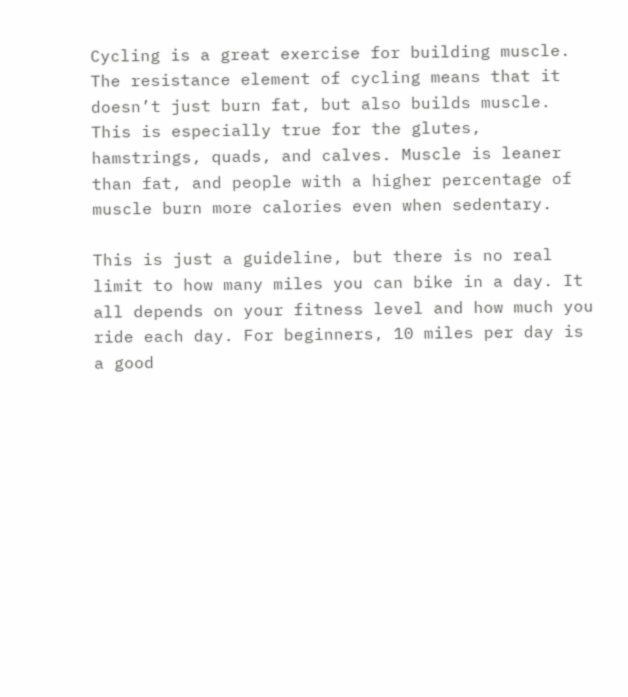Cycling is a great exercise for building muscle. The resistance element of cycling means that it doesn’t just burn fat, but also builds muscle. This is especially true for the glutes, hamstrings, quads, and calves. Muscle is leaner than fat, and people with a higher percentage of muscle burn more calories even when sedentary.

This is just a guideline, but there is no real limit to how many miles you can bike in a day. It all depends on your fitness level and how much you ride each day. For beginners, 10 miles per day is a good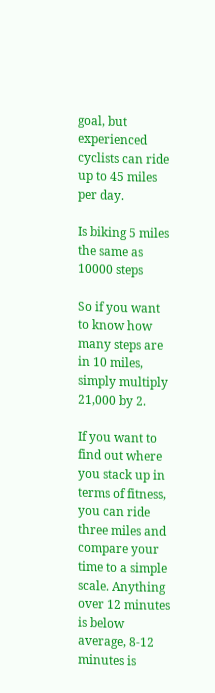goal, but experienced cyclists can ride up to 45 miles per day.

Is biking 5 miles the same as 10000 steps

So if you want to know how many steps are in 10 miles, simply multiply 21,000 by 2.

If you want to find out where you stack up in terms of fitness, you can ride three miles and compare your time to a simple scale. Anything over 12 minutes is below average, 8-12 minutes is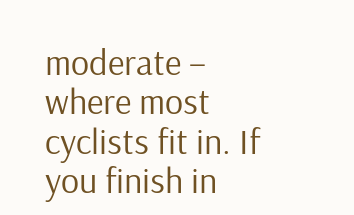moderate – where most cyclists fit in. If you finish in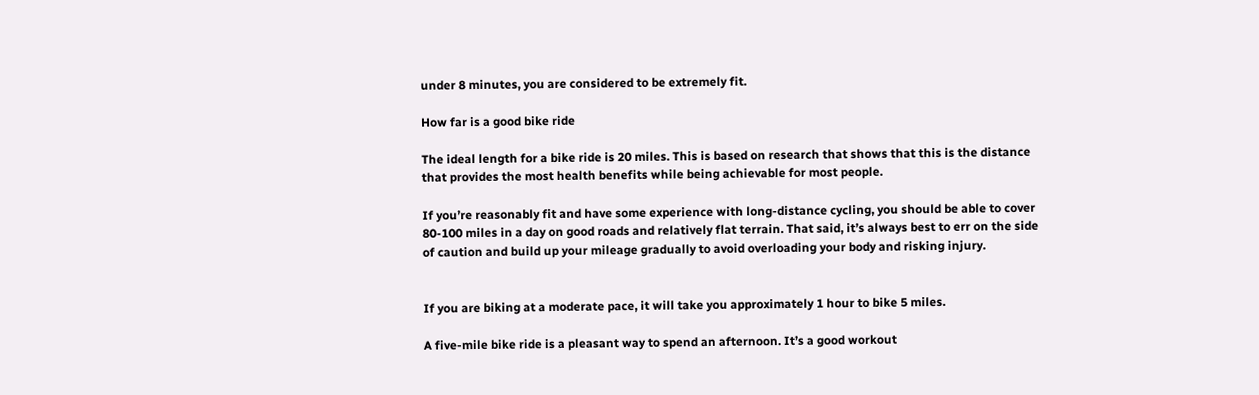under 8 minutes, you are considered to be extremely fit.

How far is a good bike ride

The ideal length for a bike ride is 20 miles. This is based on research that shows that this is the distance that provides the most health benefits while being achievable for most people.

If you’re reasonably fit and have some experience with long-distance cycling, you should be able to cover 80-100 miles in a day on good roads and relatively flat terrain. That said, it’s always best to err on the side of caution and build up your mileage gradually to avoid overloading your body and risking injury.


If you are biking at a moderate pace, it will take you approximately 1 hour to bike 5 miles.

A five-mile bike ride is a pleasant way to spend an afternoon. It’s a good workout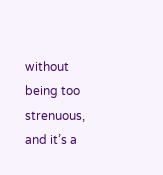without being too strenuous, and it’s a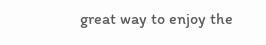great way to enjoy the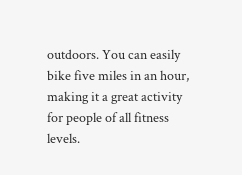outdoors. You can easily bike five miles in an hour, making it a great activity for people of all fitness levels.